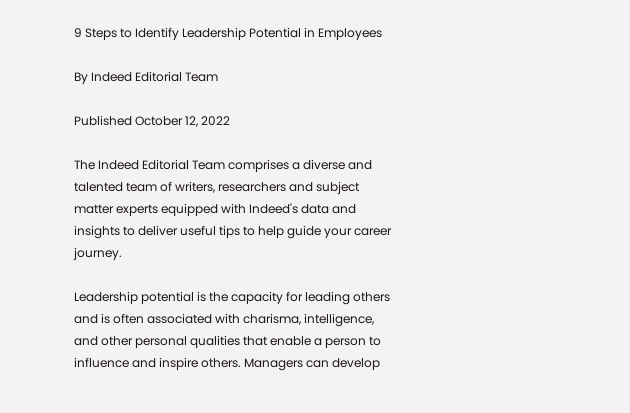9 Steps to Identify Leadership Potential in Employees

By Indeed Editorial Team

Published October 12, 2022

The Indeed Editorial Team comprises a diverse and talented team of writers, researchers and subject matter experts equipped with Indeed's data and insights to deliver useful tips to help guide your career journey.

Leadership potential is the capacity for leading others and is often associated with charisma, intelligence, and other personal qualities that enable a person to influence and inspire others. Managers can develop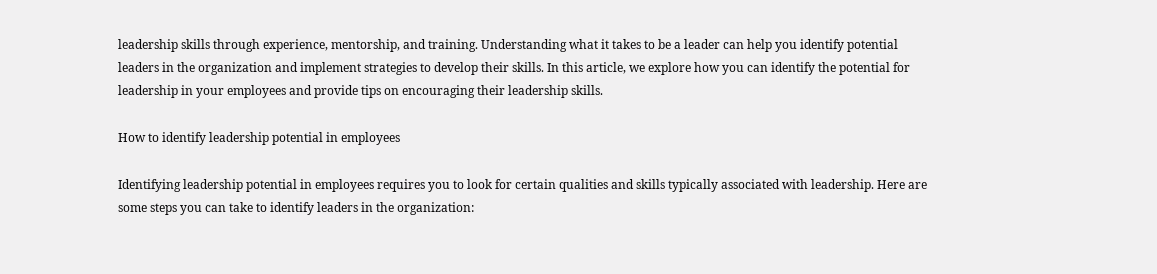leadership skills through experience, mentorship, and training. Understanding what it takes to be a leader can help you identify potential leaders in the organization and implement strategies to develop their skills. In this article, we explore how you can identify the potential for leadership in your employees and provide tips on encouraging their leadership skills.

How to identify leadership potential in employees

Identifying leadership potential in employees requires you to look for certain qualities and skills typically associated with leadership. Here are some steps you can take to identify leaders in the organization: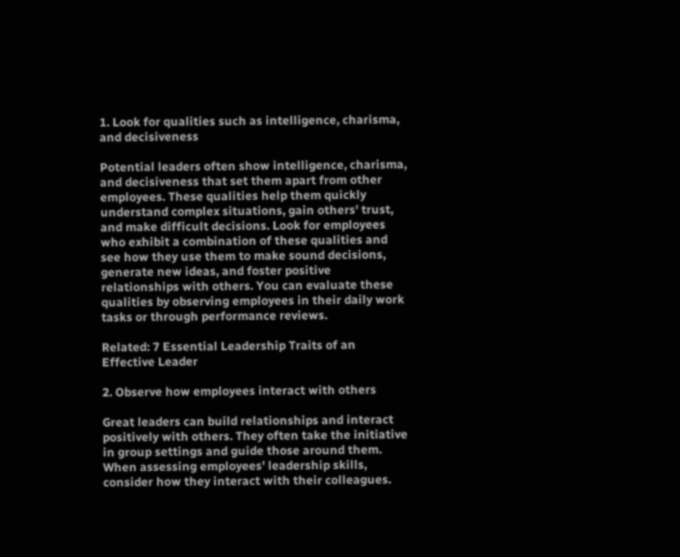1. Look for qualities such as intelligence, charisma, and decisiveness

Potential leaders often show intelligence, charisma, and decisiveness that set them apart from other employees. These qualities help them quickly understand complex situations, gain others' trust, and make difficult decisions. Look for employees who exhibit a combination of these qualities and see how they use them to make sound decisions, generate new ideas, and foster positive relationships with others. You can evaluate these qualities by observing employees in their daily work tasks or through performance reviews.

Related: 7 Essential Leadership Traits of an Effective Leader

2. Observe how employees interact with others

Great leaders can build relationships and interact positively with others. They often take the initiative in group settings and guide those around them. When assessing employees' leadership skills, consider how they interact with their colleagues.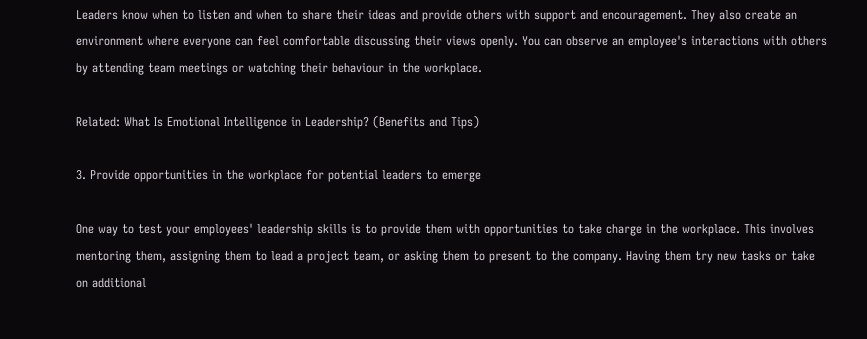Leaders know when to listen and when to share their ideas and provide others with support and encouragement. They also create an environment where everyone can feel comfortable discussing their views openly. You can observe an employee's interactions with others by attending team meetings or watching their behaviour in the workplace.

Related: What Is Emotional Intelligence in Leadership? (Benefits and Tips)

3. Provide opportunities in the workplace for potential leaders to emerge

One way to test your employees' leadership skills is to provide them with opportunities to take charge in the workplace. This involves mentoring them, assigning them to lead a project team, or asking them to present to the company. Having them try new tasks or take on additional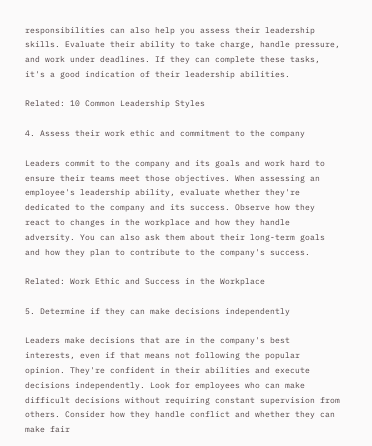responsibilities can also help you assess their leadership skills. Evaluate their ability to take charge, handle pressure, and work under deadlines. If they can complete these tasks, it's a good indication of their leadership abilities.

Related: 10 Common Leadership Styles

4. Assess their work ethic and commitment to the company

Leaders commit to the company and its goals and work hard to ensure their teams meet those objectives. When assessing an employee's leadership ability, evaluate whether they're dedicated to the company and its success. Observe how they react to changes in the workplace and how they handle adversity. You can also ask them about their long-term goals and how they plan to contribute to the company's success.

Related: Work Ethic and Success in the Workplace

5. Determine if they can make decisions independently

Leaders make decisions that are in the company's best interests, even if that means not following the popular opinion. They're confident in their abilities and execute decisions independently. Look for employees who can make difficult decisions without requiring constant supervision from others. Consider how they handle conflict and whether they can make fair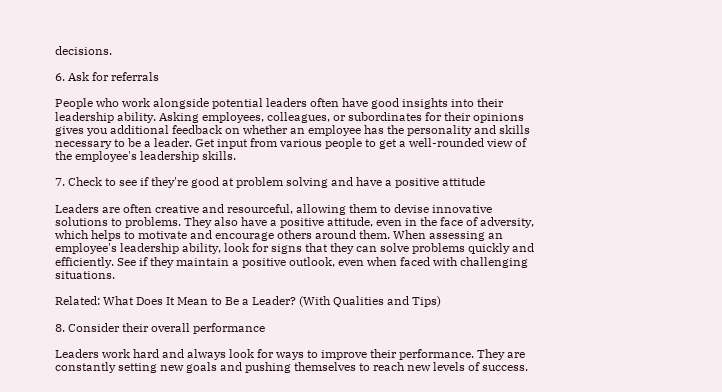decisions.

6. Ask for referrals

People who work alongside potential leaders often have good insights into their leadership ability. Asking employees, colleagues, or subordinates for their opinions gives you additional feedback on whether an employee has the personality and skills necessary to be a leader. Get input from various people to get a well-rounded view of the employee's leadership skills.

7. Check to see if they're good at problem solving and have a positive attitude

Leaders are often creative and resourceful, allowing them to devise innovative solutions to problems. They also have a positive attitude, even in the face of adversity, which helps to motivate and encourage others around them. When assessing an employee's leadership ability, look for signs that they can solve problems quickly and efficiently. See if they maintain a positive outlook, even when faced with challenging situations.

Related: What Does It Mean to Be a Leader? (With Qualities and Tips)

8. Consider their overall performance

Leaders work hard and always look for ways to improve their performance. They are constantly setting new goals and pushing themselves to reach new levels of success.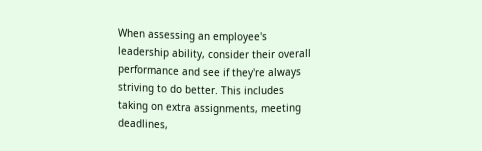When assessing an employee's leadership ability, consider their overall performance and see if they're always striving to do better. This includes taking on extra assignments, meeting deadlines,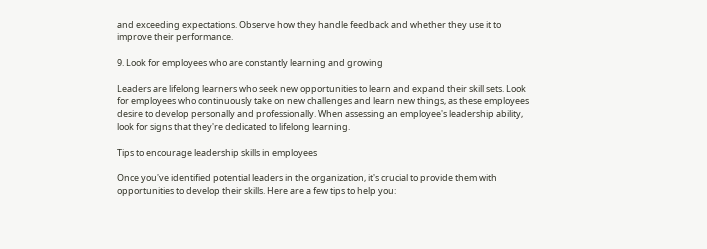and exceeding expectations. Observe how they handle feedback and whether they use it to improve their performance.

9. Look for employees who are constantly learning and growing

Leaders are lifelong learners who seek new opportunities to learn and expand their skill sets. Look for employees who continuously take on new challenges and learn new things, as these employees desire to develop personally and professionally. When assessing an employee's leadership ability, look for signs that they're dedicated to lifelong learning.

Tips to encourage leadership skills in employees

Once you've identified potential leaders in the organization, it's crucial to provide them with opportunities to develop their skills. Here are a few tips to help you: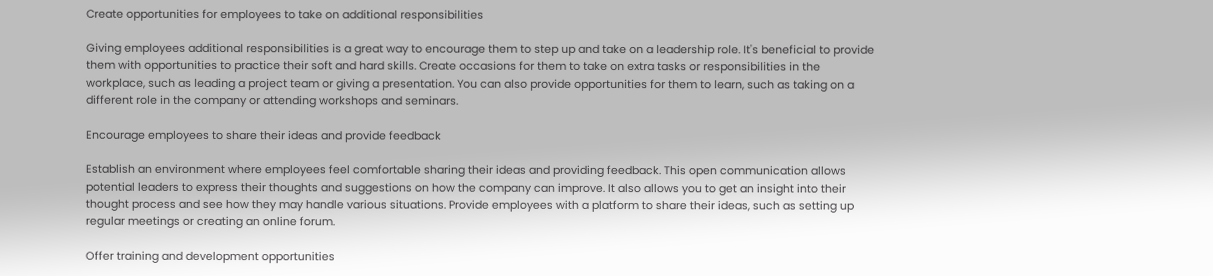Create opportunities for employees to take on additional responsibilities

Giving employees additional responsibilities is a great way to encourage them to step up and take on a leadership role. It's beneficial to provide them with opportunities to practice their soft and hard skills. Create occasions for them to take on extra tasks or responsibilities in the workplace, such as leading a project team or giving a presentation. You can also provide opportunities for them to learn, such as taking on a different role in the company or attending workshops and seminars.

Encourage employees to share their ideas and provide feedback

Establish an environment where employees feel comfortable sharing their ideas and providing feedback. This open communication allows potential leaders to express their thoughts and suggestions on how the company can improve. It also allows you to get an insight into their thought process and see how they may handle various situations. Provide employees with a platform to share their ideas, such as setting up regular meetings or creating an online forum.

Offer training and development opportunities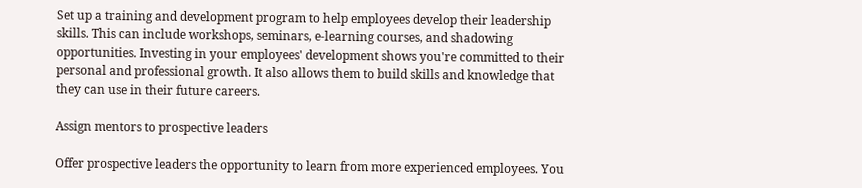Set up a training and development program to help employees develop their leadership skills. This can include workshops, seminars, e-learning courses, and shadowing opportunities. Investing in your employees' development shows you're committed to their personal and professional growth. It also allows them to build skills and knowledge that they can use in their future careers.

Assign mentors to prospective leaders

Offer prospective leaders the opportunity to learn from more experienced employees. You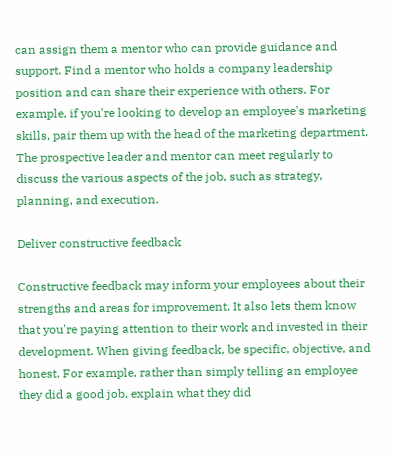can assign them a mentor who can provide guidance and support. Find a mentor who holds a company leadership position and can share their experience with others. For example, if you're looking to develop an employee's marketing skills, pair them up with the head of the marketing department. The prospective leader and mentor can meet regularly to discuss the various aspects of the job, such as strategy, planning, and execution.

Deliver constructive feedback

Constructive feedback may inform your employees about their strengths and areas for improvement. It also lets them know that you're paying attention to their work and invested in their development. When giving feedback, be specific, objective, and honest. For example, rather than simply telling an employee they did a good job, explain what they did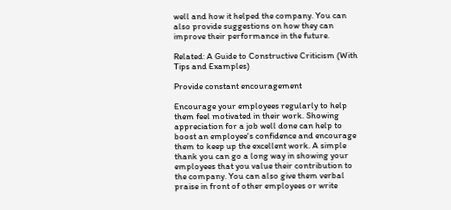well and how it helped the company. You can also provide suggestions on how they can improve their performance in the future.

Related: A Guide to Constructive Criticism (With Tips and Examples)

Provide constant encouragement

Encourage your employees regularly to help them feel motivated in their work. Showing appreciation for a job well done can help to boost an employee's confidence and encourage them to keep up the excellent work. A simple thank you can go a long way in showing your employees that you value their contribution to the company. You can also give them verbal praise in front of other employees or write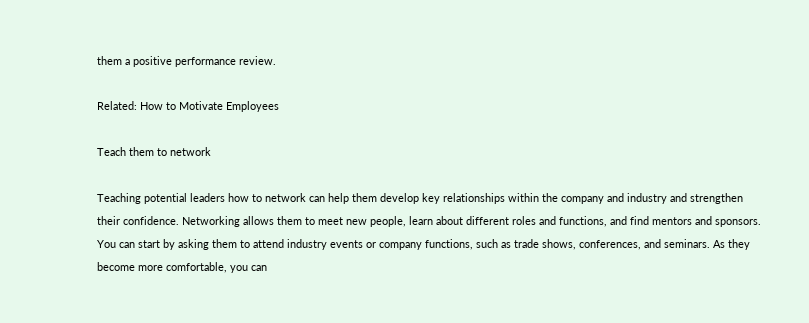them a positive performance review.

Related: How to Motivate Employees

Teach them to network

Teaching potential leaders how to network can help them develop key relationships within the company and industry and strengthen their confidence. Networking allows them to meet new people, learn about different roles and functions, and find mentors and sponsors. You can start by asking them to attend industry events or company functions, such as trade shows, conferences, and seminars. As they become more comfortable, you can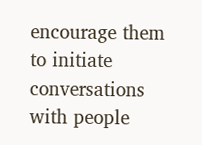encourage them to initiate conversations with people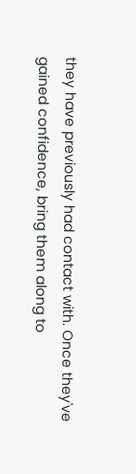they have previously had contact with. Once they've gained confidence, bring them along to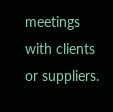meetings with clients or suppliers.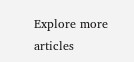Explore more articles